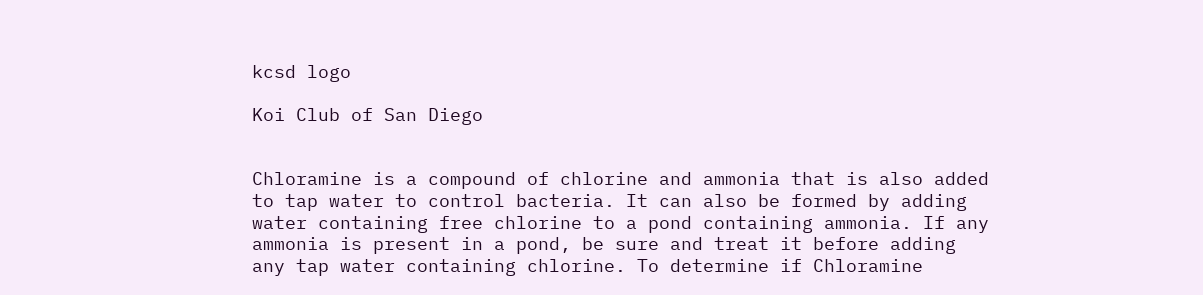kcsd logo

Koi Club of San Diego


Chloramine is a compound of chlorine and ammonia that is also added to tap water to control bacteria. It can also be formed by adding water containing free chlorine to a pond containing ammonia. If any ammonia is present in a pond, be sure and treat it before adding any tap water containing chlorine. To determine if Chloramine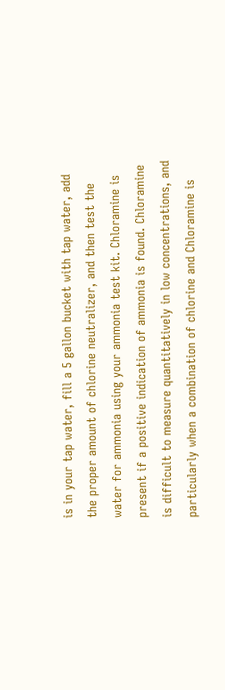is in your tap water, fill a 5 gallon bucket with tap water, add the proper amount of chlorine neutralizer, and then test the water for ammonia using your ammonia test kit. Chloramine is present if a positive indication of ammonia is found. Chloramine is difficult to measure quantitatively in low concentrations, and particularly when a combination of chlorine and Chloramine is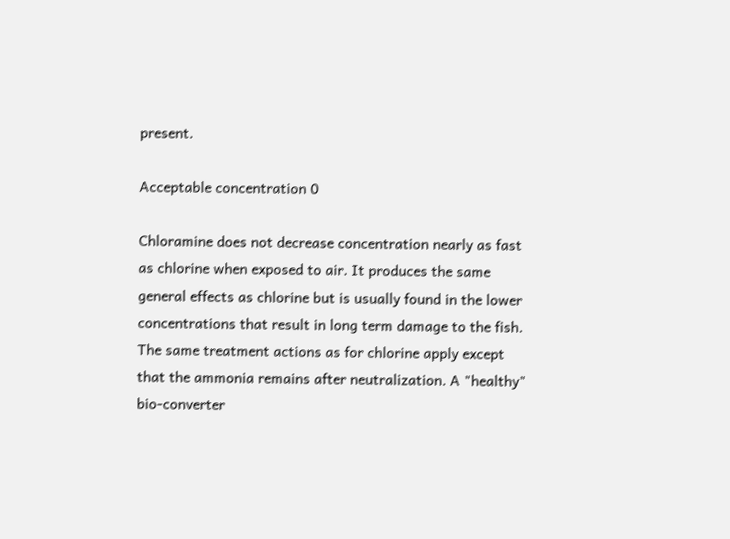present.

Acceptable concentration 0

Chloramine does not decrease concentration nearly as fast as chlorine when exposed to air. It produces the same general effects as chlorine but is usually found in the lower concentrations that result in long term damage to the fish. The same treatment actions as for chlorine apply except that the ammonia remains after neutralization. A "healthy" bio-converter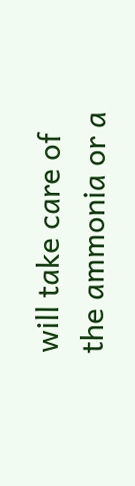will take care of the ammonia or a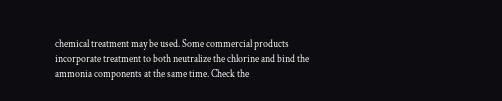chemical treatment may be used. Some commercial products incorporate treatment to both neutralize the chlorine and bind the ammonia components at the same time. Check the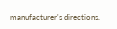manufacturer's directions.